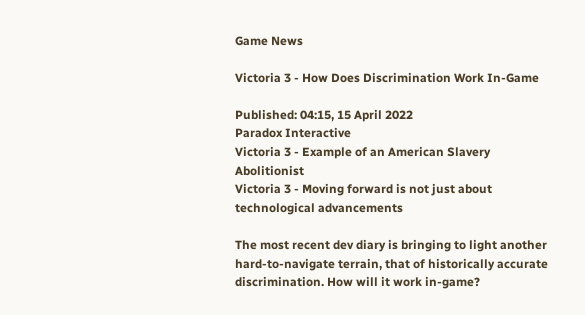Game News

Victoria 3 - How Does Discrimination Work In-Game

Published: 04:15, 15 April 2022
Paradox Interactive
Victoria 3 - Example of an American Slavery Abolitionist
Victoria 3 - Moving forward is not just about technological advancements

The most recent dev diary is bringing to light another hard-to-navigate terrain, that of historically accurate discrimination. How will it work in-game?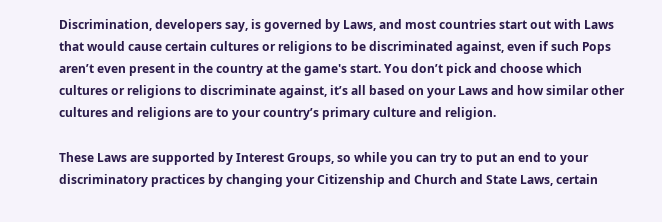Discrimination, developers say, is governed by Laws, and most countries start out with Laws that would cause certain cultures or religions to be discriminated against, even if such Pops aren’t even present in the country at the game's start. You don’t pick and choose which cultures or religions to discriminate against, it’s all based on your Laws and how similar other cultures and religions are to your country’s primary culture and religion.

These Laws are supported by Interest Groups, so while you can try to put an end to your discriminatory practices by changing your Citizenship and Church and State Laws, certain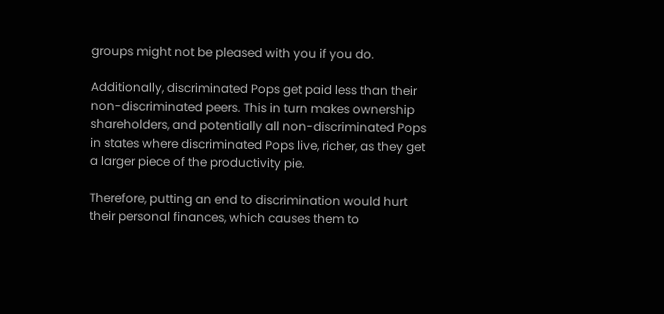groups might not be pleased with you if you do.

Additionally, discriminated Pops get paid less than their non-discriminated peers. This in turn makes ownership shareholders, and potentially all non-discriminated Pops in states where discriminated Pops live, richer, as they get a larger piece of the productivity pie.

Therefore, putting an end to discrimination would hurt their personal finances, which causes them to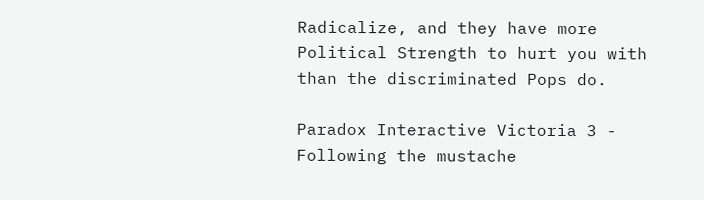Radicalize, and they have more Political Strength to hurt you with than the discriminated Pops do.

Paradox Interactive Victoria 3 - Following the mustache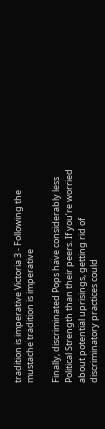tradition is imperative Victoria 3 - Following the mustache tradition is imperative

Finally, discriminated Pops have considerably less Political Strength than their peers. If you’re worried about potential uprisings, getting rid of discriminatory practices could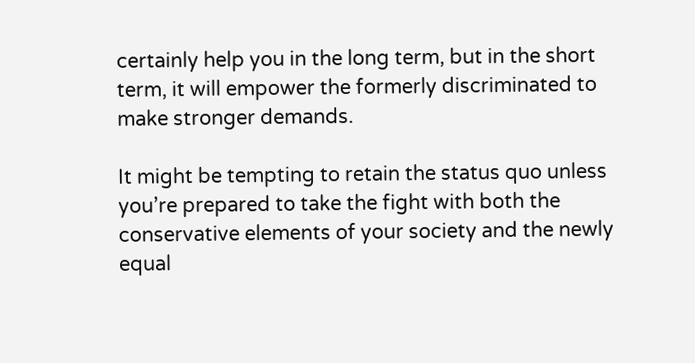certainly help you in the long term, but in the short term, it will empower the formerly discriminated to make stronger demands.

It might be tempting to retain the status quo unless you’re prepared to take the fight with both the conservative elements of your society and the newly equal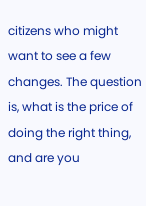citizens who might want to see a few changes. The question is, what is the price of doing the right thing, and are you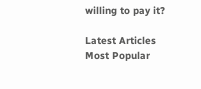willing to pay it?

Latest Articles
Most Popular